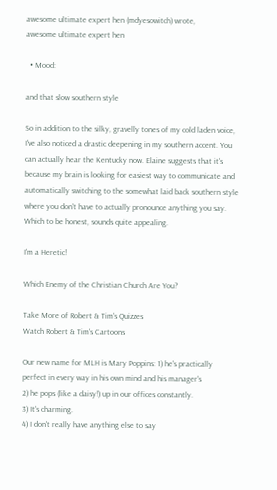awesome ultimate expert hen (mdyesowitch) wrote,
awesome ultimate expert hen

  • Mood:

and that slow southern style

So in addition to the silky, gravelly tones of my cold laden voice, I've also noticed a drastic deepening in my southern accent. You can actually hear the Kentucky now. Elaine suggests that it's because my brain is looking for easiest way to communicate and automatically switching to the somewhat laid back southern style where you don't have to actually pronounce anything you say.
Which to be honest, sounds quite appealing.

I'm a Heretic!

Which Enemy of the Christian Church Are You?

Take More of Robert & Tim's Quizzes
Watch Robert & Tim's Cartoons

Our new name for MLH is Mary Poppins: 1) he's practically perfect in every way in his own mind and his manager's
2) he pops (like a daisy!) up in our offices constantly.
3) It's charming.
4) I don't really have anything else to say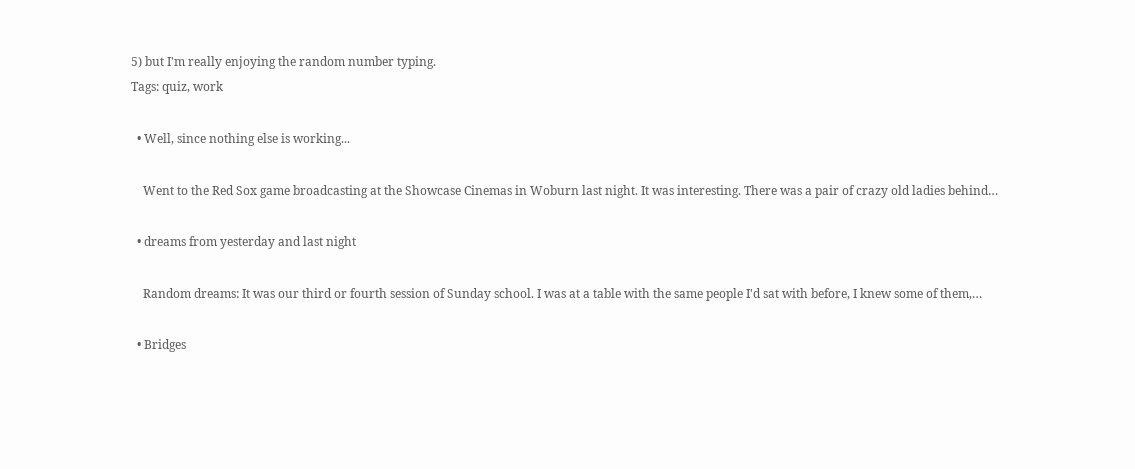5) but I'm really enjoying the random number typing.
Tags: quiz, work

  • Well, since nothing else is working...

    Went to the Red Sox game broadcasting at the Showcase Cinemas in Woburn last night. It was interesting. There was a pair of crazy old ladies behind…

  • dreams from yesterday and last night

    Random dreams: It was our third or fourth session of Sunday school. I was at a table with the same people I'd sat with before, I knew some of them,…

  • Bridges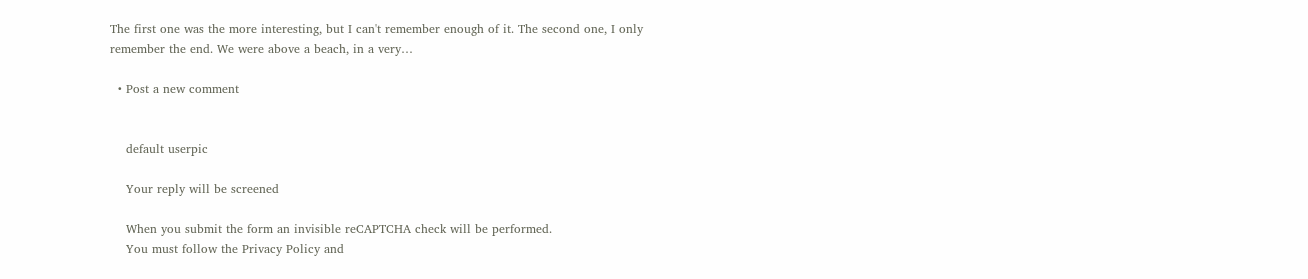The first one was the more interesting, but I can't remember enough of it. The second one, I only remember the end. We were above a beach, in a very…

  • Post a new comment


    default userpic

    Your reply will be screened

    When you submit the form an invisible reCAPTCHA check will be performed.
    You must follow the Privacy Policy and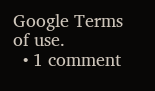Google Terms of use.
  • 1 comment